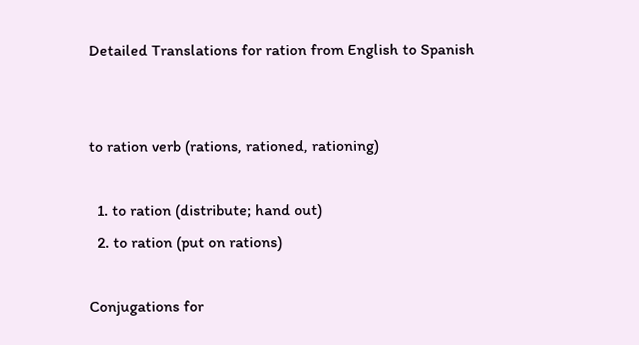Detailed Translations for ration from English to Spanish


to ration verb (rations, rationed, rationing)

  1. to ration (distribute; hand out)
  2. to ration (put on rations)

Conjugations for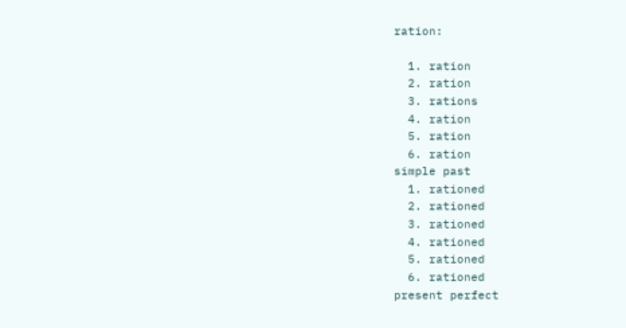ration:

  1. ration
  2. ration
  3. rations
  4. ration
  5. ration
  6. ration
simple past
  1. rationed
  2. rationed
  3. rationed
  4. rationed
  5. rationed
  6. rationed
present perfect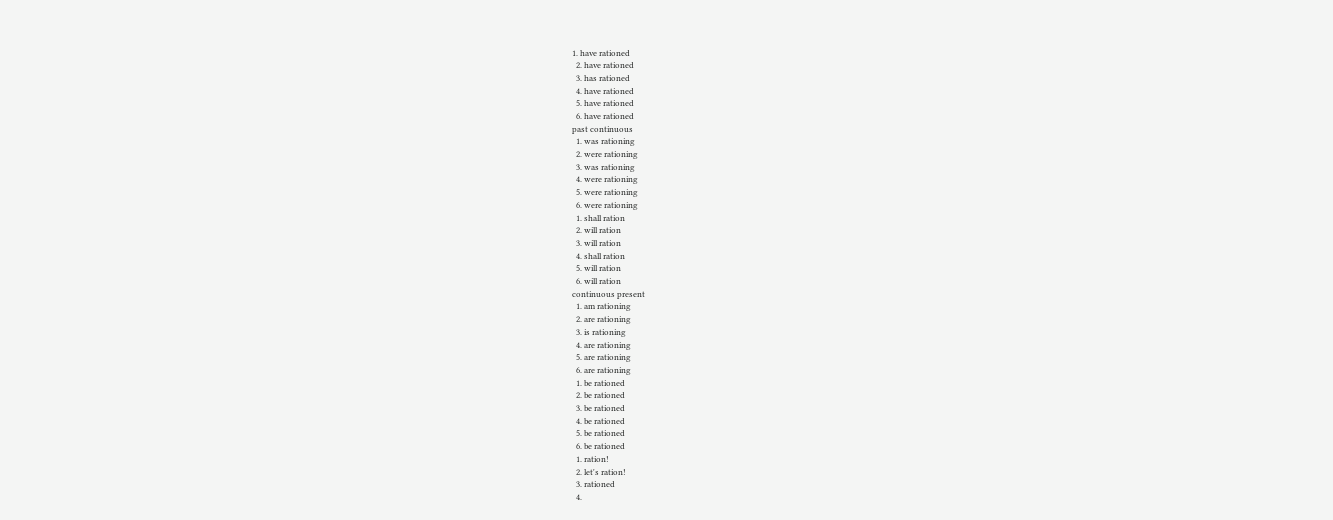1. have rationed
  2. have rationed
  3. has rationed
  4. have rationed
  5. have rationed
  6. have rationed
past continuous
  1. was rationing
  2. were rationing
  3. was rationing
  4. were rationing
  5. were rationing
  6. were rationing
  1. shall ration
  2. will ration
  3. will ration
  4. shall ration
  5. will ration
  6. will ration
continuous present
  1. am rationing
  2. are rationing
  3. is rationing
  4. are rationing
  5. are rationing
  6. are rationing
  1. be rationed
  2. be rationed
  3. be rationed
  4. be rationed
  5. be rationed
  6. be rationed
  1. ration!
  2. let's ration!
  3. rationed
  4.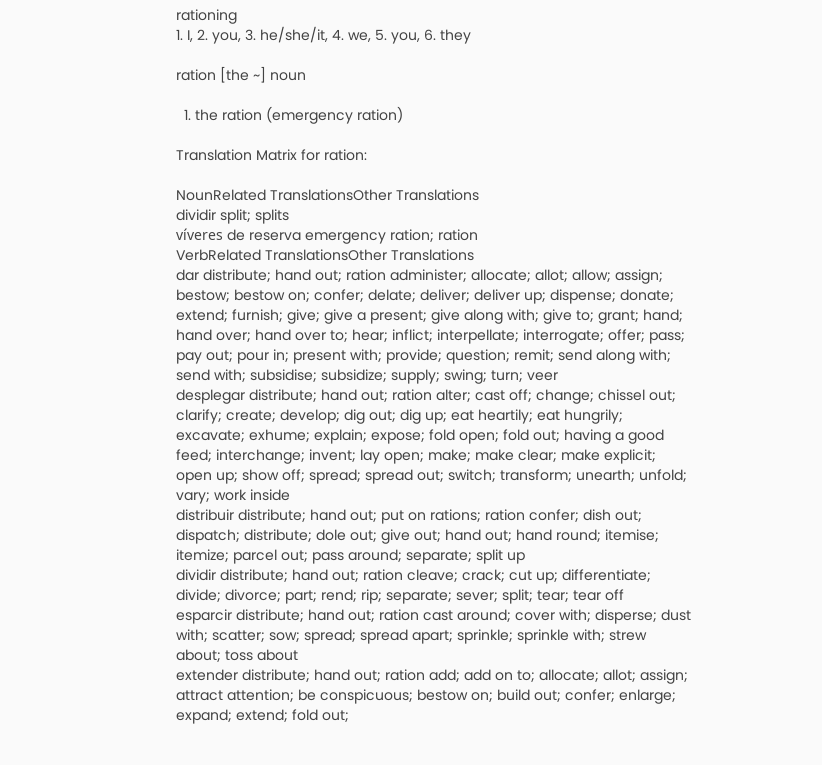rationing
1. I, 2. you, 3. he/she/it, 4. we, 5. you, 6. they

ration [the ~] noun

  1. the ration (emergency ration)

Translation Matrix for ration:

NounRelated TranslationsOther Translations
dividir split; splits
víveres de reserva emergency ration; ration
VerbRelated TranslationsOther Translations
dar distribute; hand out; ration administer; allocate; allot; allow; assign; bestow; bestow on; confer; delate; deliver; deliver up; dispense; donate; extend; furnish; give; give a present; give along with; give to; grant; hand; hand over; hand over to; hear; inflict; interpellate; interrogate; offer; pass; pay out; pour in; present with; provide; question; remit; send along with; send with; subsidise; subsidize; supply; swing; turn; veer
desplegar distribute; hand out; ration alter; cast off; change; chissel out; clarify; create; develop; dig out; dig up; eat heartily; eat hungrily; excavate; exhume; explain; expose; fold open; fold out; having a good feed; interchange; invent; lay open; make; make clear; make explicit; open up; show off; spread; spread out; switch; transform; unearth; unfold; vary; work inside
distribuir distribute; hand out; put on rations; ration confer; dish out; dispatch; distribute; dole out; give out; hand out; hand round; itemise; itemize; parcel out; pass around; separate; split up
dividir distribute; hand out; ration cleave; crack; cut up; differentiate; divide; divorce; part; rend; rip; separate; sever; split; tear; tear off
esparcir distribute; hand out; ration cast around; cover with; disperse; dust with; scatter; sow; spread; spread apart; sprinkle; sprinkle with; strew about; toss about
extender distribute; hand out; ration add; add on to; allocate; allot; assign; attract attention; be conspicuous; bestow on; build out; confer; enlarge; expand; extend; fold out;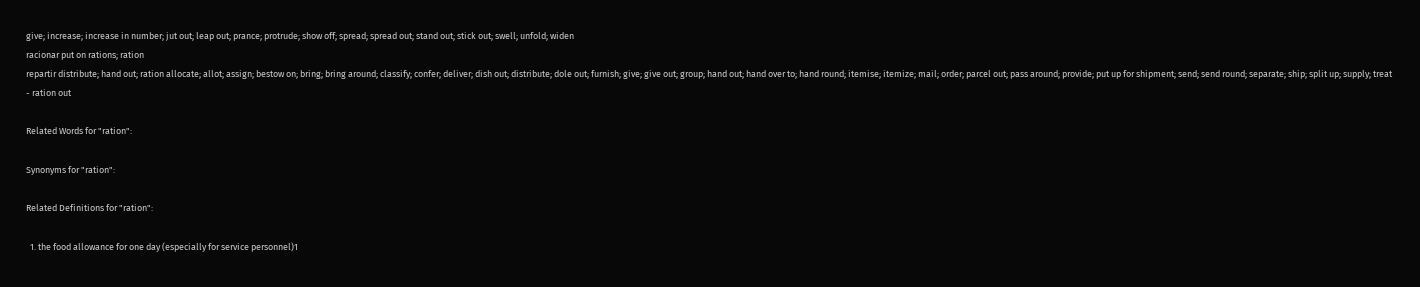give; increase; increase in number; jut out; leap out; prance; protrude; show off; spread; spread out; stand out; stick out; swell; unfold; widen
racionar put on rations; ration
repartir distribute; hand out; ration allocate; allot; assign; bestow on; bring; bring around; classify; confer; deliver; dish out; distribute; dole out; furnish; give; give out; group; hand out; hand over to; hand round; itemise; itemize; mail; order; parcel out; pass around; provide; put up for shipment; send; send round; separate; ship; split up; supply; treat
- ration out

Related Words for "ration":

Synonyms for "ration":

Related Definitions for "ration":

  1. the food allowance for one day (especially for service personnel)1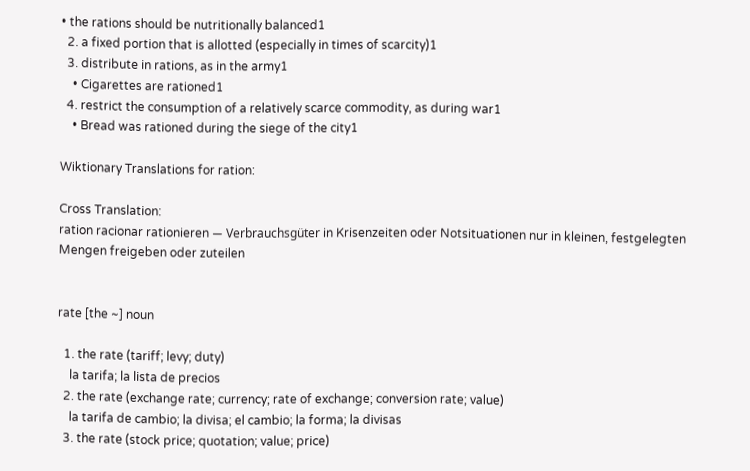• the rations should be nutritionally balanced1
  2. a fixed portion that is allotted (especially in times of scarcity)1
  3. distribute in rations, as in the army1
    • Cigarettes are rationed1
  4. restrict the consumption of a relatively scarce commodity, as during war1
    • Bread was rationed during the siege of the city1

Wiktionary Translations for ration:

Cross Translation:
ration racionar rationieren — Verbrauchsgüter in Krisenzeiten oder Notsituationen nur in kleinen, festgelegten Mengen freigeben oder zuteilen


rate [the ~] noun

  1. the rate (tariff; levy; duty)
    la tarifa; la lista de precios
  2. the rate (exchange rate; currency; rate of exchange; conversion rate; value)
    la tarifa de cambio; la divisa; el cambio; la forma; la divisas
  3. the rate (stock price; quotation; value; price)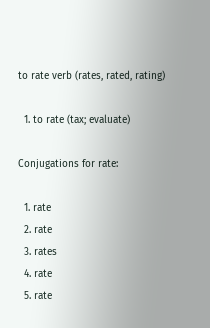to rate verb (rates, rated, rating)

  1. to rate (tax; evaluate)

Conjugations for rate:

  1. rate
  2. rate
  3. rates
  4. rate
  5. rate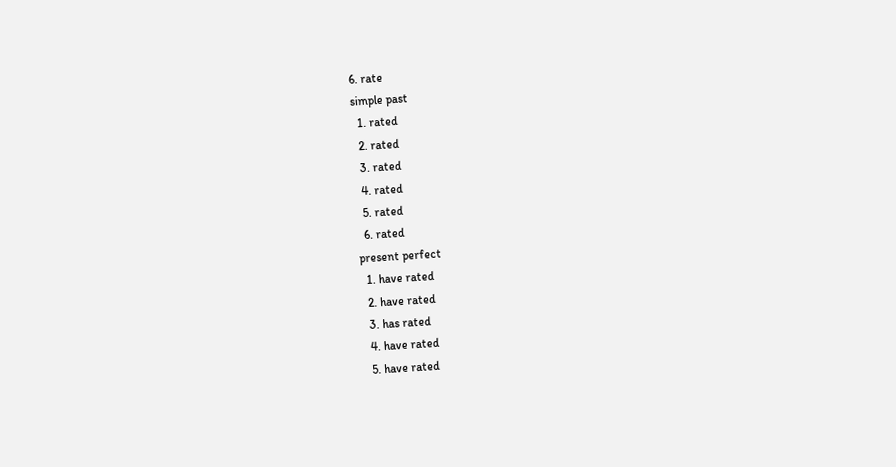6. rate
simple past
  1. rated
  2. rated
  3. rated
  4. rated
  5. rated
  6. rated
present perfect
  1. have rated
  2. have rated
  3. has rated
  4. have rated
  5. have rated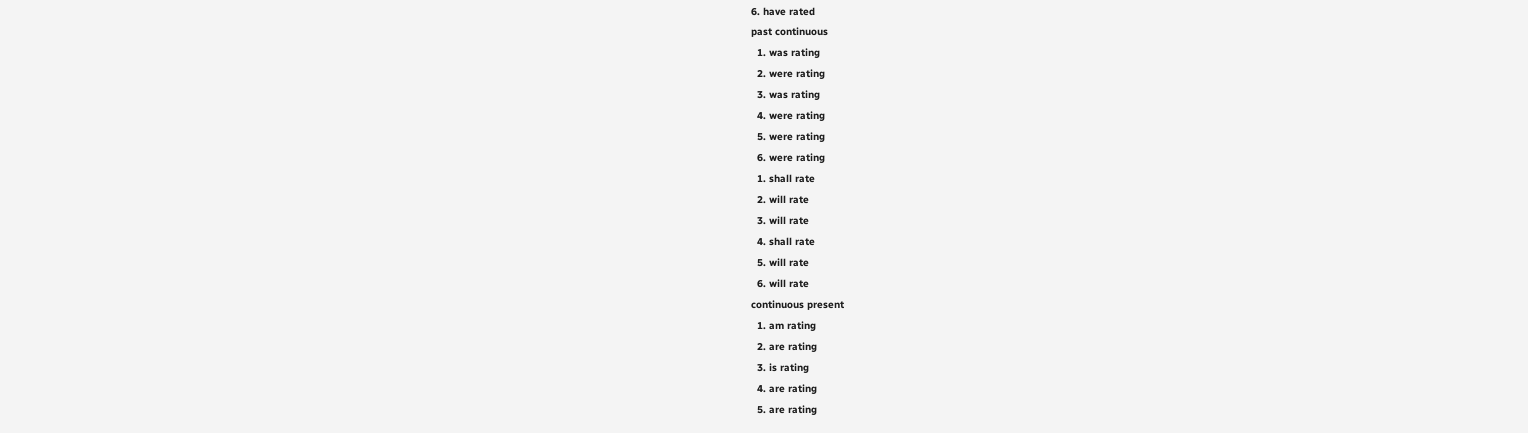6. have rated
past continuous
  1. was rating
  2. were rating
  3. was rating
  4. were rating
  5. were rating
  6. were rating
  1. shall rate
  2. will rate
  3. will rate
  4. shall rate
  5. will rate
  6. will rate
continuous present
  1. am rating
  2. are rating
  3. is rating
  4. are rating
  5. are rating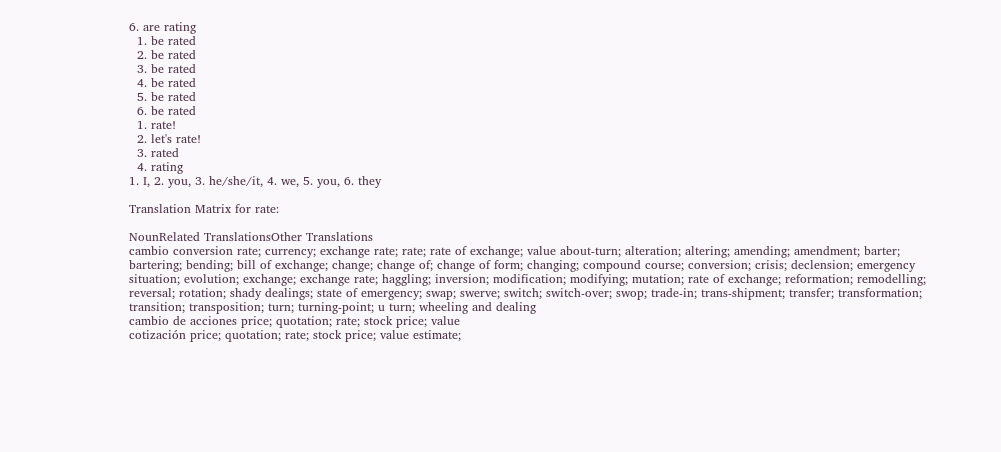6. are rating
  1. be rated
  2. be rated
  3. be rated
  4. be rated
  5. be rated
  6. be rated
  1. rate!
  2. let's rate!
  3. rated
  4. rating
1. I, 2. you, 3. he/she/it, 4. we, 5. you, 6. they

Translation Matrix for rate:

NounRelated TranslationsOther Translations
cambio conversion rate; currency; exchange rate; rate; rate of exchange; value about-turn; alteration; altering; amending; amendment; barter; bartering; bending; bill of exchange; change; change of; change of form; changing; compound course; conversion; crisis; declension; emergency situation; evolution; exchange; exchange rate; haggling; inversion; modification; modifying; mutation; rate of exchange; reformation; remodelling; reversal; rotation; shady dealings; state of emergency; swap; swerve; switch; switch-over; swop; trade-in; trans-shipment; transfer; transformation; transition; transposition; turn; turning-point; u turn; wheeling and dealing
cambio de acciones price; quotation; rate; stock price; value
cotización price; quotation; rate; stock price; value estimate;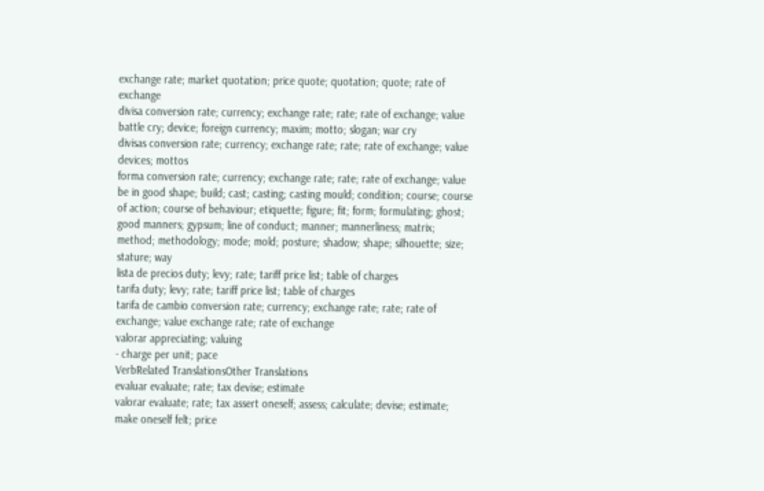exchange rate; market quotation; price quote; quotation; quote; rate of exchange
divisa conversion rate; currency; exchange rate; rate; rate of exchange; value battle cry; device; foreign currency; maxim; motto; slogan; war cry
divisas conversion rate; currency; exchange rate; rate; rate of exchange; value devices; mottos
forma conversion rate; currency; exchange rate; rate; rate of exchange; value be in good shape; build; cast; casting; casting mould; condition; course; course of action; course of behaviour; etiquette; figure; fit; form; formulating; ghost; good manners; gypsum; line of conduct; manner; mannerliness; matrix; method; methodology; mode; mold; posture; shadow; shape; silhouette; size; stature; way
lista de precios duty; levy; rate; tariff price list; table of charges
tarifa duty; levy; rate; tariff price list; table of charges
tarifa de cambio conversion rate; currency; exchange rate; rate; rate of exchange; value exchange rate; rate of exchange
valorar appreciating; valuing
- charge per unit; pace
VerbRelated TranslationsOther Translations
evaluar evaluate; rate; tax devise; estimate
valorar evaluate; rate; tax assert oneself; assess; calculate; devise; estimate; make oneself felt; price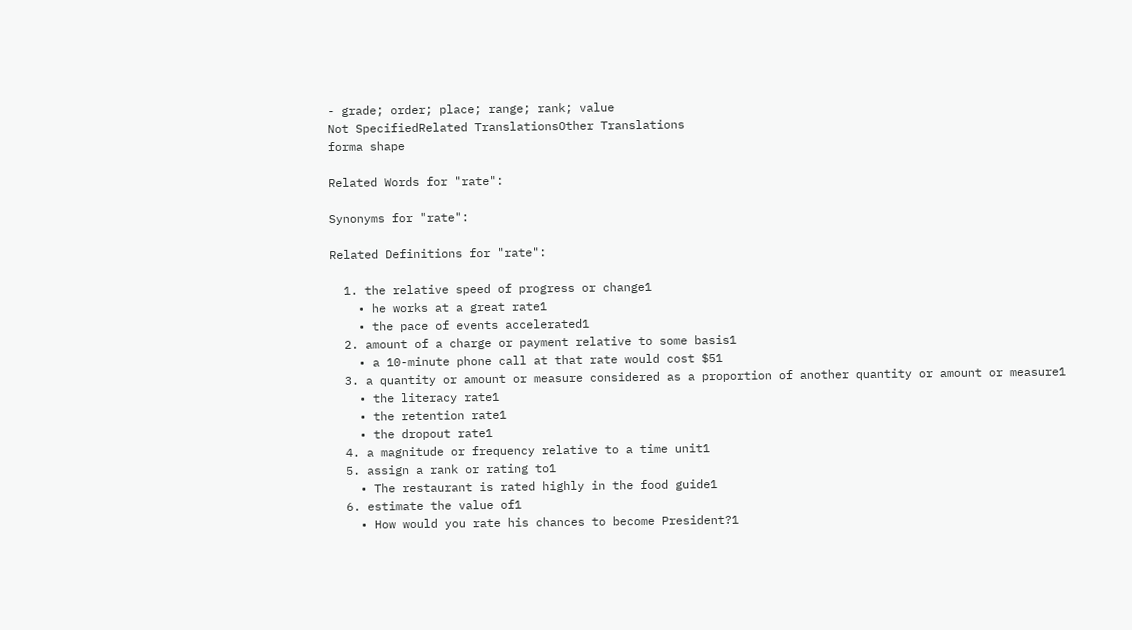- grade; order; place; range; rank; value
Not SpecifiedRelated TranslationsOther Translations
forma shape

Related Words for "rate":

Synonyms for "rate":

Related Definitions for "rate":

  1. the relative speed of progress or change1
    • he works at a great rate1
    • the pace of events accelerated1
  2. amount of a charge or payment relative to some basis1
    • a 10-minute phone call at that rate would cost $51
  3. a quantity or amount or measure considered as a proportion of another quantity or amount or measure1
    • the literacy rate1
    • the retention rate1
    • the dropout rate1
  4. a magnitude or frequency relative to a time unit1
  5. assign a rank or rating to1
    • The restaurant is rated highly in the food guide1
  6. estimate the value of1
    • How would you rate his chances to become President?1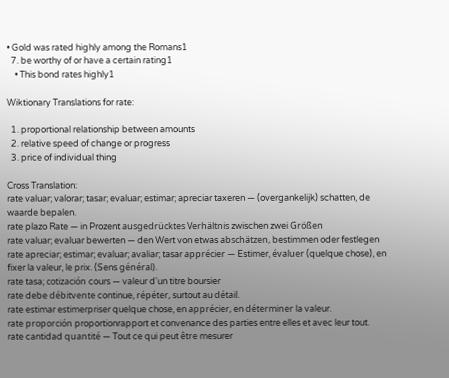• Gold was rated highly among the Romans1
  7. be worthy of or have a certain rating1
    • This bond rates highly1

Wiktionary Translations for rate:

  1. proportional relationship between amounts
  2. relative speed of change or progress
  3. price of individual thing

Cross Translation:
rate valuar; valorar; tasar; evaluar; estimar; apreciar taxeren — (overgankelijk) schatten, de waarde bepalen.
rate plazo Rate — in Prozent ausgedrücktes Verhältnis zwischen zwei Größen
rate valuar; evaluar bewerten — den Wert von etwas abschätzen, bestimmen oder festlegen
rate apreciar; estimar; evaluar; avaliar; tasar apprécier — Estimer, évaluer (quelque chose), en fixer la valeur, le prix. (Sens général).
rate tasa; cotización cours — valeur d'un titre boursier
rate debe débitvente continue, répéter, surtout au détail.
rate estimar estimerpriser quelque chose, en apprécier, en déterminer la valeur.
rate proporción proportionrapport et convenance des parties entre elles et avec leur tout.
rate cantidad quantité — Tout ce qui peut être mesurer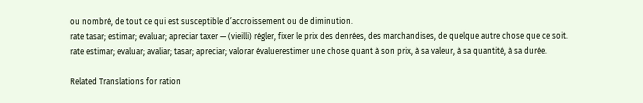ou nombré, de tout ce qui est susceptible d’accroissement ou de diminution.
rate tasar; estimar; evaluar; apreciar taxer — (vieilli) régler, fixer le prix des denrées, des marchandises, de quelque autre chose que ce soit.
rate estimar; evaluar; avaliar; tasar; apreciar; valorar évaluerestimer une chose quant à son prix, à sa valeur, à sa quantité, à sa durée.

Related Translations for ration